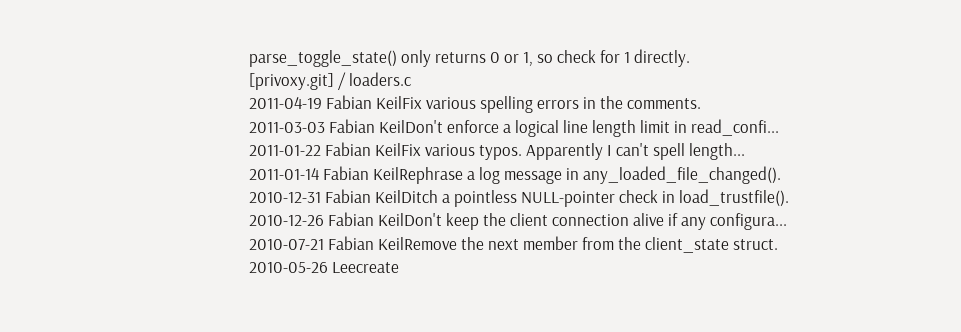parse_toggle_state() only returns 0 or 1, so check for 1 directly.
[privoxy.git] / loaders.c
2011-04-19 Fabian KeilFix various spelling errors in the comments.
2011-03-03 Fabian KeilDon't enforce a logical line length limit in read_confi...
2011-01-22 Fabian KeilFix various typos. Apparently I can't spell length...
2011-01-14 Fabian KeilRephrase a log message in any_loaded_file_changed().
2010-12-31 Fabian KeilDitch a pointless NULL-pointer check in load_trustfile().
2010-12-26 Fabian KeilDon't keep the client connection alive if any configura...
2010-07-21 Fabian KeilRemove the next member from the client_state struct.
2010-05-26 Leecreate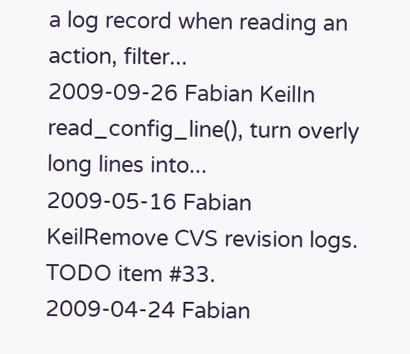a log record when reading an action, filter...
2009-09-26 Fabian KeilIn read_config_line(), turn overly long lines into...
2009-05-16 Fabian KeilRemove CVS revision logs. TODO item #33.
2009-04-24 Fabian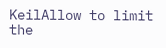KeilAllow to limit the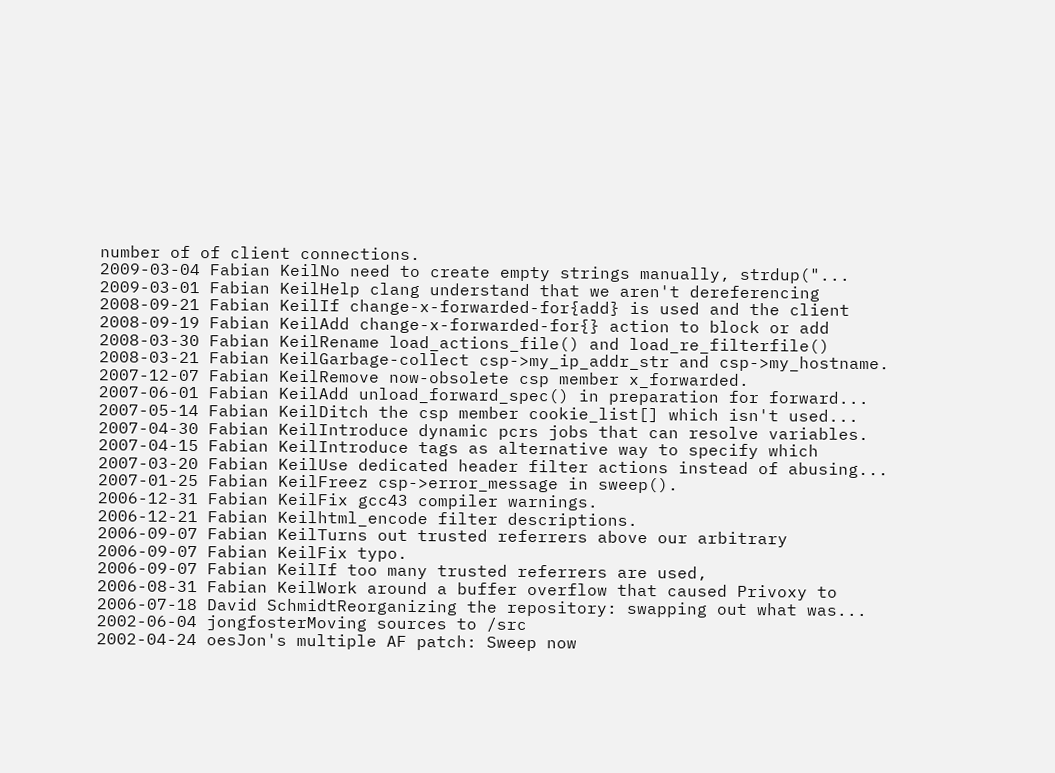number of of client connections.
2009-03-04 Fabian KeilNo need to create empty strings manually, strdup("...
2009-03-01 Fabian KeilHelp clang understand that we aren't dereferencing
2008-09-21 Fabian KeilIf change-x-forwarded-for{add} is used and the client
2008-09-19 Fabian KeilAdd change-x-forwarded-for{} action to block or add
2008-03-30 Fabian KeilRename load_actions_file() and load_re_filterfile()
2008-03-21 Fabian KeilGarbage-collect csp->my_ip_addr_str and csp->my_hostname.
2007-12-07 Fabian KeilRemove now-obsolete csp member x_forwarded.
2007-06-01 Fabian KeilAdd unload_forward_spec() in preparation for forward...
2007-05-14 Fabian KeilDitch the csp member cookie_list[] which isn't used...
2007-04-30 Fabian KeilIntroduce dynamic pcrs jobs that can resolve variables.
2007-04-15 Fabian KeilIntroduce tags as alternative way to specify which
2007-03-20 Fabian KeilUse dedicated header filter actions instead of abusing...
2007-01-25 Fabian KeilFreez csp->error_message in sweep().
2006-12-31 Fabian KeilFix gcc43 compiler warnings.
2006-12-21 Fabian Keilhtml_encode filter descriptions.
2006-09-07 Fabian KeilTurns out trusted referrers above our arbitrary
2006-09-07 Fabian KeilFix typo.
2006-09-07 Fabian KeilIf too many trusted referrers are used,
2006-08-31 Fabian KeilWork around a buffer overflow that caused Privoxy to
2006-07-18 David SchmidtReorganizing the repository: swapping out what was...
2002-06-04 jongfosterMoving sources to /src
2002-04-24 oesJon's multiple AF patch: Sweep now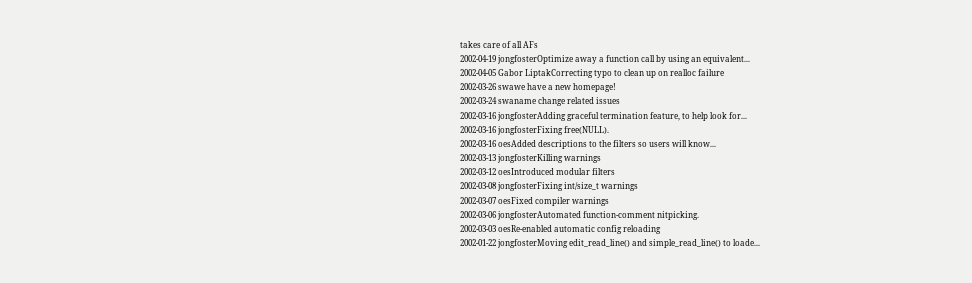takes care of all AFs
2002-04-19 jongfosterOptimize away a function call by using an equivalent...
2002-04-05 Gabor LiptakCorrecting typo to clean up on realloc failure
2002-03-26 swawe have a new homepage!
2002-03-24 swaname change related issues
2002-03-16 jongfosterAdding graceful termination feature, to help look for...
2002-03-16 jongfosterFixing free(NULL).
2002-03-16 oesAdded descriptions to the filters so users will know...
2002-03-13 jongfosterKilling warnings
2002-03-12 oesIntroduced modular filters
2002-03-08 jongfosterFixing int/size_t warnings
2002-03-07 oesFixed compiler warnings
2002-03-06 jongfosterAutomated function-comment nitpicking.
2002-03-03 oesRe-enabled automatic config reloading
2002-01-22 jongfosterMoving edit_read_line() and simple_read_line() to loade...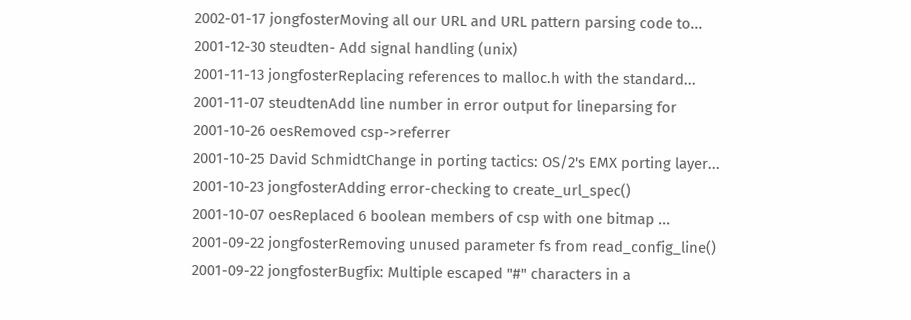2002-01-17 jongfosterMoving all our URL and URL pattern parsing code to...
2001-12-30 steudten- Add signal handling (unix)
2001-11-13 jongfosterReplacing references to malloc.h with the standard...
2001-11-07 steudtenAdd line number in error output for lineparsing for
2001-10-26 oesRemoved csp->referrer
2001-10-25 David SchmidtChange in porting tactics: OS/2's EMX porting layer...
2001-10-23 jongfosterAdding error-checking to create_url_spec()
2001-10-07 oesReplaced 6 boolean members of csp with one bitmap ...
2001-09-22 jongfosterRemoving unused parameter fs from read_config_line()
2001-09-22 jongfosterBugfix: Multiple escaped "#" characters in a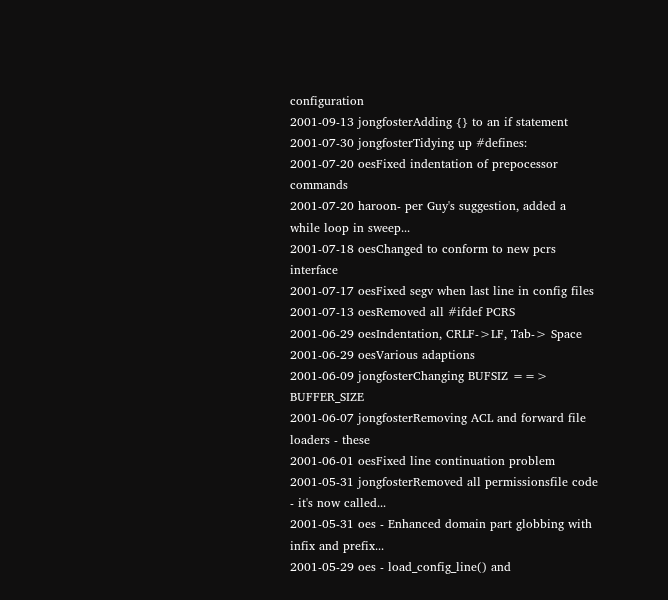configuration
2001-09-13 jongfosterAdding {} to an if statement
2001-07-30 jongfosterTidying up #defines:
2001-07-20 oesFixed indentation of prepocessor commands
2001-07-20 haroon- per Guy's suggestion, added a while loop in sweep...
2001-07-18 oesChanged to conform to new pcrs interface
2001-07-17 oesFixed segv when last line in config files
2001-07-13 oesRemoved all #ifdef PCRS
2001-06-29 oesIndentation, CRLF->LF, Tab-> Space
2001-06-29 oesVarious adaptions
2001-06-09 jongfosterChanging BUFSIZ ==> BUFFER_SIZE
2001-06-07 jongfosterRemoving ACL and forward file loaders - these
2001-06-01 oesFixed line continuation problem
2001-05-31 jongfosterRemoved all permissionsfile code - it's now called...
2001-05-31 oes - Enhanced domain part globbing with infix and prefix...
2001-05-29 oes - load_config_line() and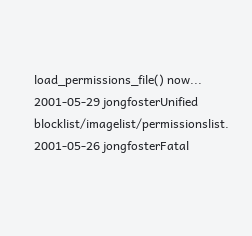load_permissions_file() now...
2001-05-29 jongfosterUnified blocklist/imagelist/permissionslist.
2001-05-26 jongfosterFatal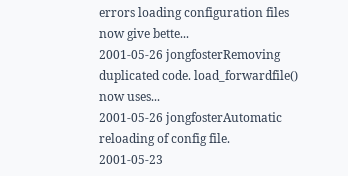errors loading configuration files now give bette...
2001-05-26 jongfosterRemoving duplicated code. load_forwardfile() now uses...
2001-05-26 jongfosterAutomatic reloading of config file.
2001-05-23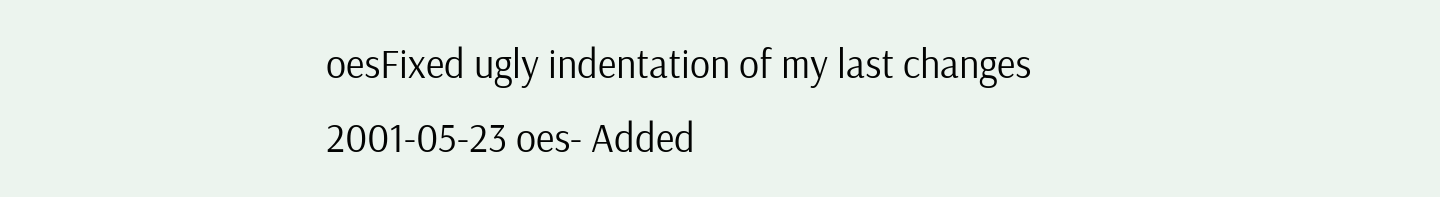oesFixed ugly indentation of my last changes
2001-05-23 oes- Added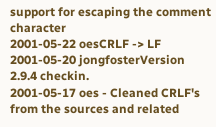support for escaping the comment character
2001-05-22 oesCRLF -> LF
2001-05-20 jongfosterVersion 2.9.4 checkin.
2001-05-17 oes - Cleaned CRLF's from the sources and related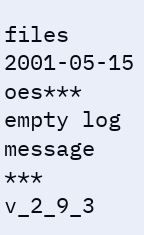files
2001-05-15 oes*** empty log message *** v_2_9_3